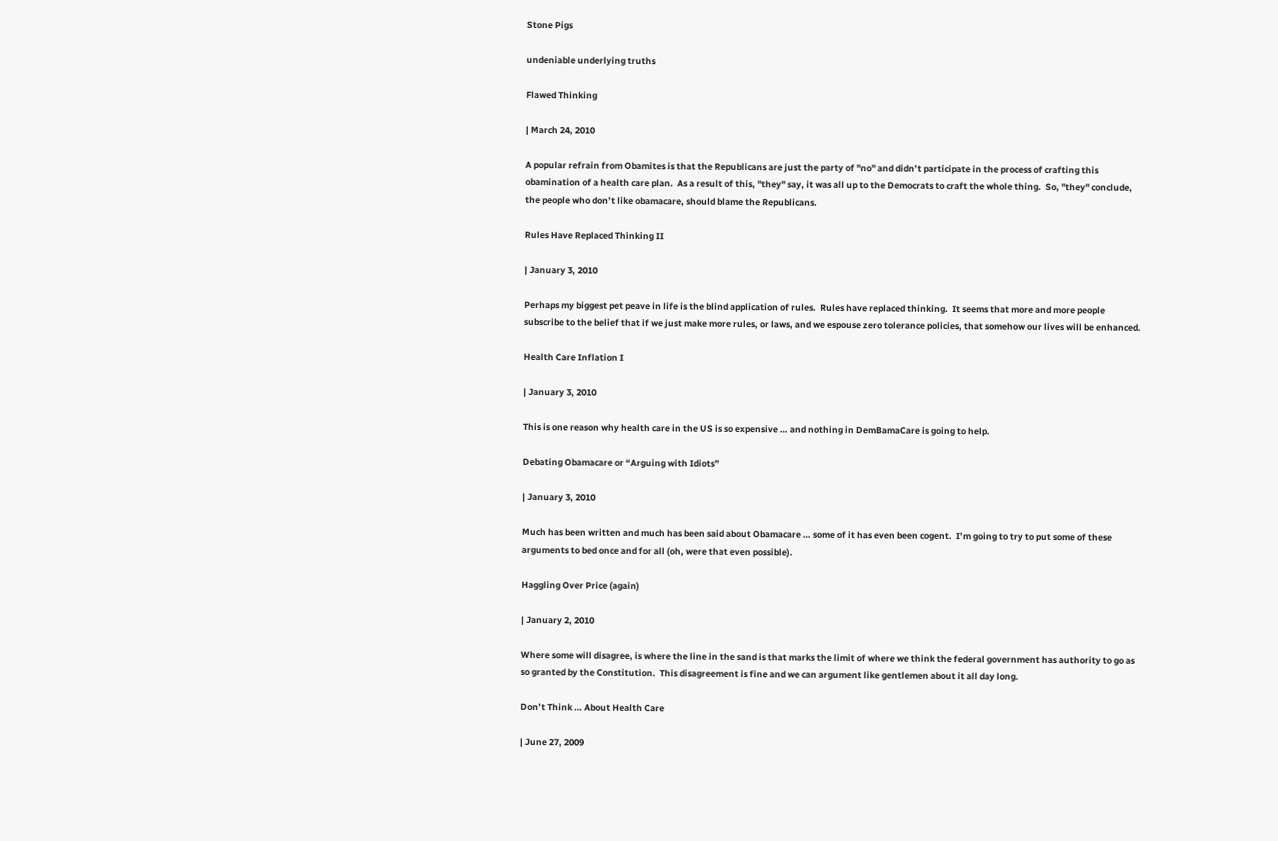Stone Pigs

undeniable underlying truths

Flawed Thinking

| March 24, 2010

A popular refrain from Obamites is that the Republicans are just the party of "no" and didn’t participate in the process of crafting this obamination of a health care plan.  As a result of this, "they" say, it was all up to the Democrats to craft the whole thing.  So, "they" conclude, the people who don’t like obamacare, should blame the Republicans.

Rules Have Replaced Thinking II

| January 3, 2010

Perhaps my biggest pet peave in life is the blind application of rules.  Rules have replaced thinking.  It seems that more and more people subscribe to the belief that if we just make more rules, or laws, and we espouse zero tolerance policies, that somehow our lives will be enhanced.

Health Care Inflation I

| January 3, 2010

This is one reason why health care in the US is so expensive … and nothing in DemBamaCare is going to help.

Debating Obamacare or “Arguing with Idiots”

| January 3, 2010

Much has been written and much has been said about Obamacare … some of it has even been cogent.  I’m going to try to put some of these arguments to bed once and for all (oh, were that even possible).

Haggling Over Price (again)

| January 2, 2010

Where some will disagree, is where the line in the sand is that marks the limit of where we think the federal government has authority to go as so granted by the Constitution.  This disagreement is fine and we can argument like gentlemen about it all day long.

Don’t Think … About Health Care

| June 27, 2009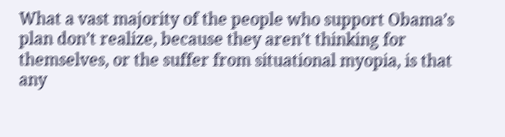What a vast majority of the people who support Obama’s plan don’t realize, because they aren’t thinking for themselves, or the suffer from situational myopia, is that any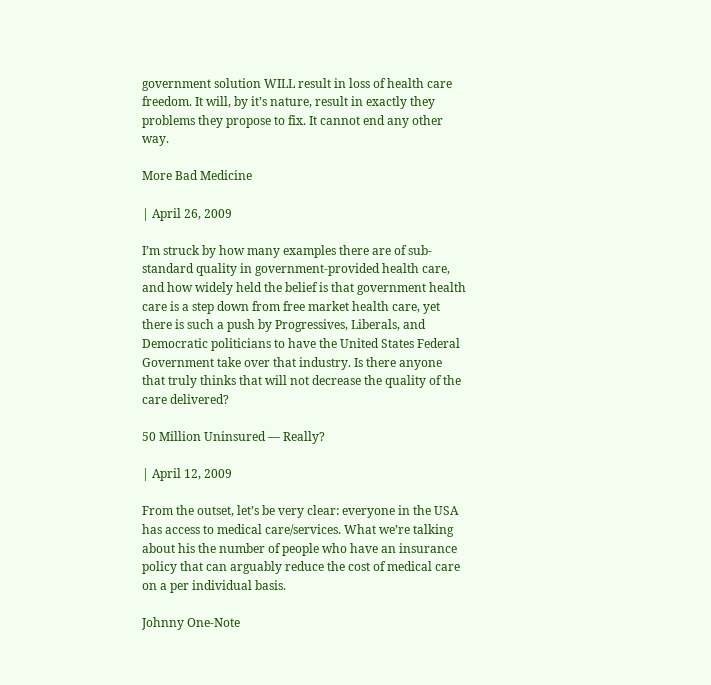government solution WILL result in loss of health care freedom. It will, by it’s nature, result in exactly they problems they propose to fix. It cannot end any other way.

More Bad Medicine

| April 26, 2009

I’m struck by how many examples there are of sub-standard quality in government-provided health care, and how widely held the belief is that government health care is a step down from free market health care, yet there is such a push by Progressives, Liberals, and Democratic politicians to have the United States Federal Government take over that industry. Is there anyone that truly thinks that will not decrease the quality of the care delivered?

50 Million Uninsured — Really?

| April 12, 2009

From the outset, let’s be very clear: everyone in the USA has access to medical care/services. What we’re talking about his the number of people who have an insurance policy that can arguably reduce the cost of medical care on a per individual basis.

Johnny One-Note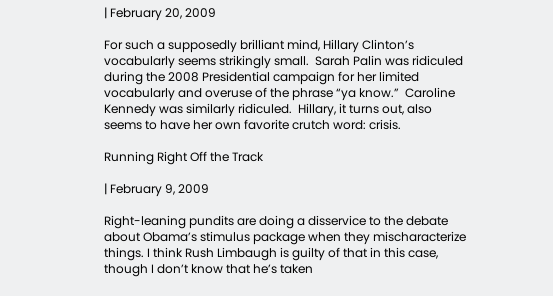| February 20, 2009

For such a supposedly brilliant mind, Hillary Clinton’s vocabularly seems strikingly small.  Sarah Palin was ridiculed during the 2008 Presidential campaign for her limited vocabularly and overuse of the phrase “ya know.”  Caroline Kennedy was similarly ridiculed.  Hillary, it turns out, also seems to have her own favorite crutch word: crisis.

Running Right Off the Track

| February 9, 2009

Right-leaning pundits are doing a disservice to the debate about Obama’s stimulus package when they mischaracterize things. I think Rush Limbaugh is guilty of that in this case, though I don’t know that he’s taken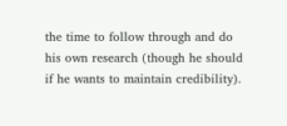the time to follow through and do his own research (though he should if he wants to maintain credibility).